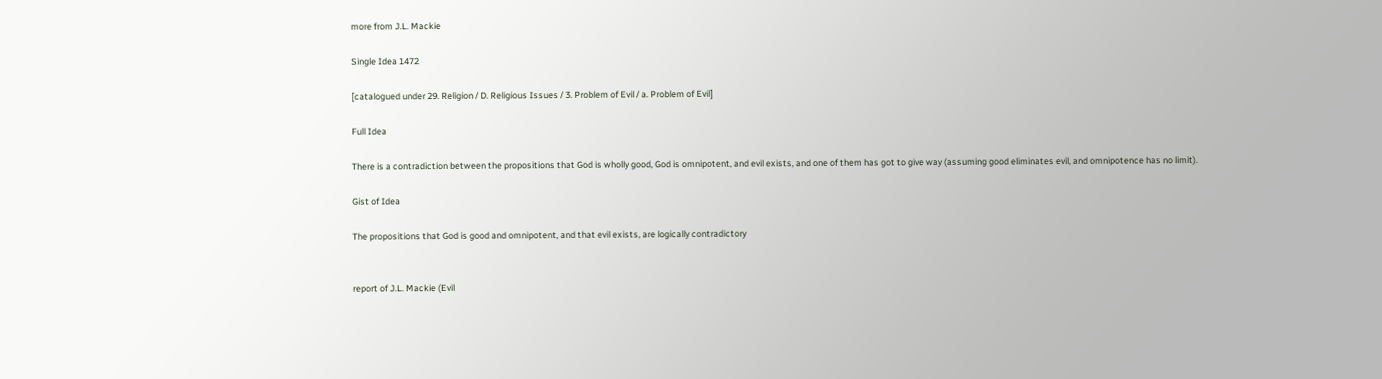more from J.L. Mackie

Single Idea 1472

[catalogued under 29. Religion / D. Religious Issues / 3. Problem of Evil / a. Problem of Evil]

Full Idea

There is a contradiction between the propositions that God is wholly good, God is omnipotent, and evil exists, and one of them has got to give way (assuming good eliminates evil, and omnipotence has no limit).

Gist of Idea

The propositions that God is good and omnipotent, and that evil exists, are logically contradictory


report of J.L. Mackie (Evil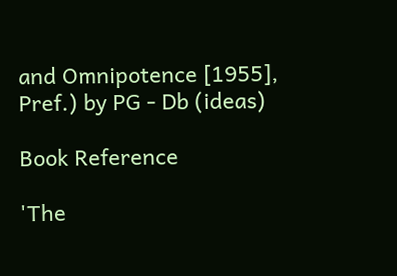and Omnipotence [1955], Pref.) by PG - Db (ideas)

Book Reference

'The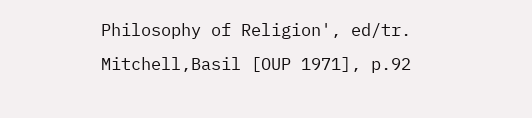Philosophy of Religion', ed/tr. Mitchell,Basil [OUP 1971], p.92